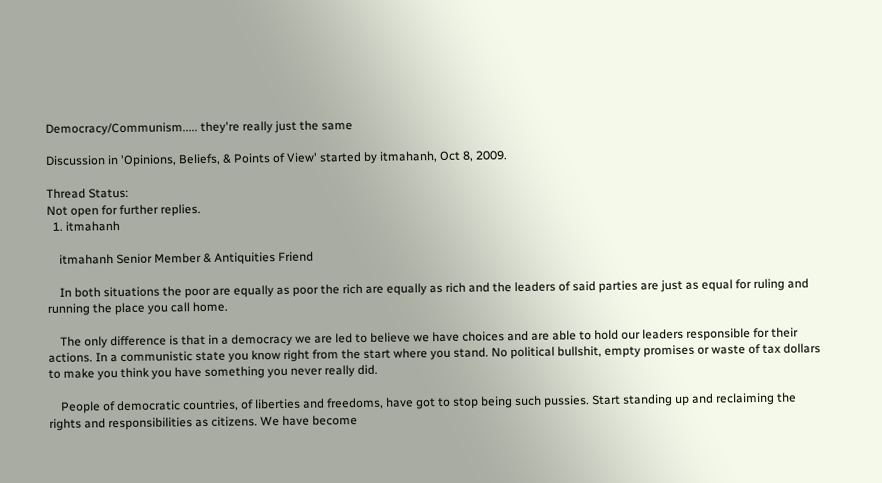Democracy/Communism..... they're really just the same

Discussion in 'Opinions, Beliefs, & Points of View' started by itmahanh, Oct 8, 2009.

Thread Status:
Not open for further replies.
  1. itmahanh

    itmahanh Senior Member & Antiquities Friend

    In both situations the poor are equally as poor the rich are equally as rich and the leaders of said parties are just as equal for ruling and running the place you call home.

    The only difference is that in a democracy we are led to believe we have choices and are able to hold our leaders responsible for their actions. In a communistic state you know right from the start where you stand. No political bullshit, empty promises or waste of tax dollars to make you think you have something you never really did.

    People of democratic countries, of liberties and freedoms, have got to stop being such pussies. Start standing up and reclaiming the rights and responsibilities as citizens. We have become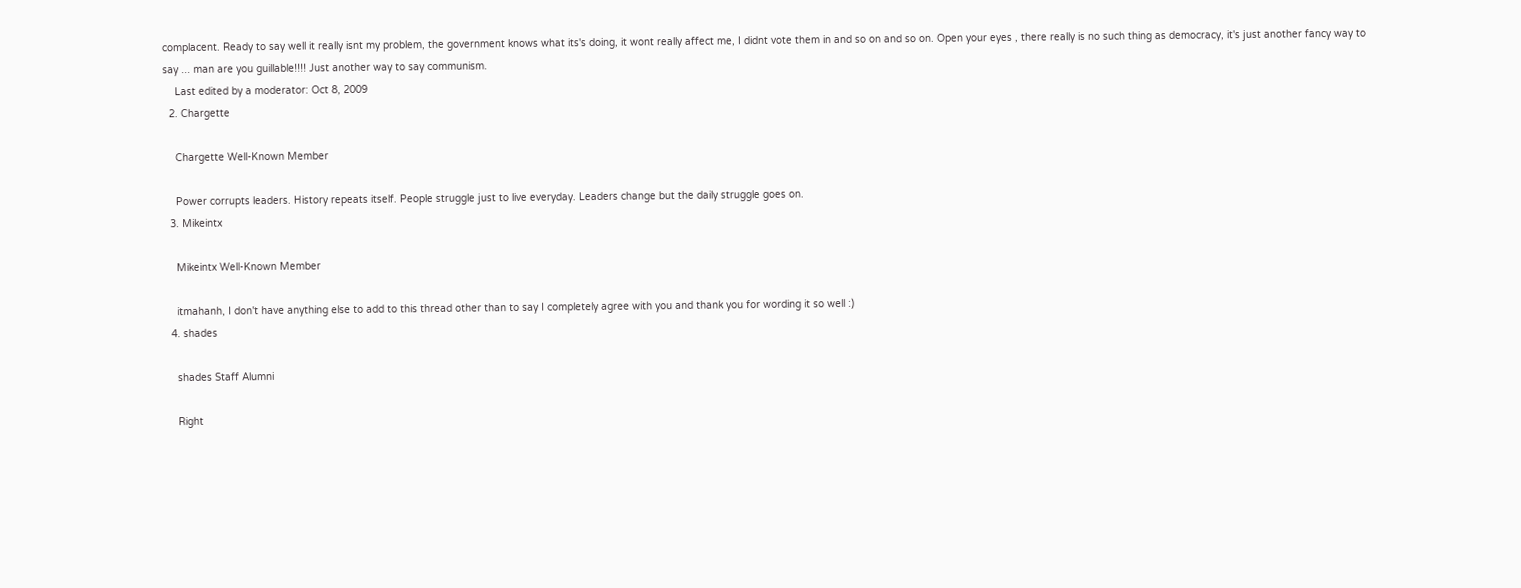complacent. Ready to say well it really isnt my problem, the government knows what its's doing, it wont really affect me, I didnt vote them in and so on and so on. Open your eyes , there really is no such thing as democracy, it's just another fancy way to say ... man are you guillable!!!! Just another way to say communism.
    Last edited by a moderator: Oct 8, 2009
  2. Chargette

    Chargette Well-Known Member

    Power corrupts leaders. History repeats itself. People struggle just to live everyday. Leaders change but the daily struggle goes on.
  3. Mikeintx

    Mikeintx Well-Known Member

    itmahanh, I don't have anything else to add to this thread other than to say I completely agree with you and thank you for wording it so well :)
  4. shades

    shades Staff Alumni

    Right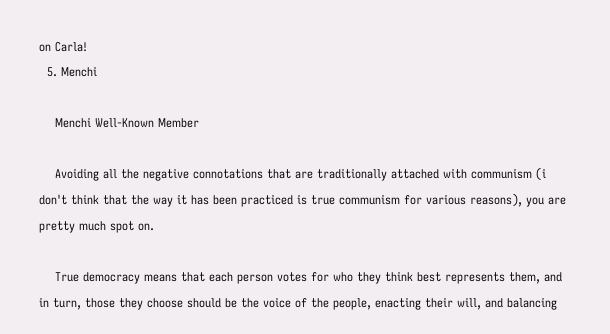on Carla!
  5. Menchi

    Menchi Well-Known Member

    Avoiding all the negative connotations that are traditionally attached with communism (i don't think that the way it has been practiced is true communism for various reasons), you are pretty much spot on.

    True democracy means that each person votes for who they think best represents them, and in turn, those they choose should be the voice of the people, enacting their will, and balancing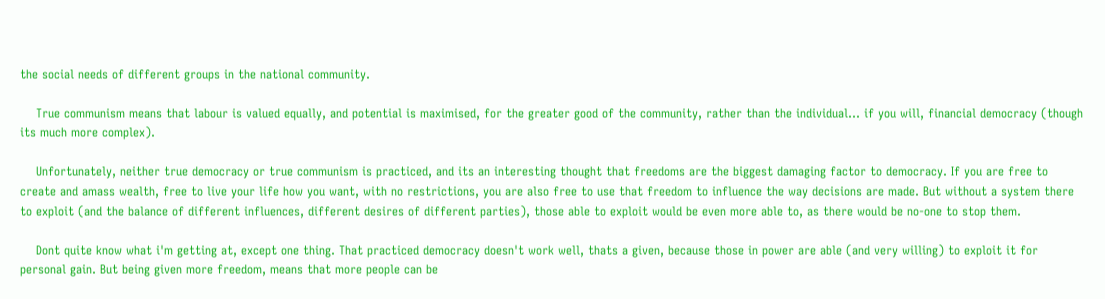the social needs of different groups in the national community.

    True communism means that labour is valued equally, and potential is maximised, for the greater good of the community, rather than the individual... if you will, financial democracy (though its much more complex).

    Unfortunately, neither true democracy or true communism is practiced, and its an interesting thought that freedoms are the biggest damaging factor to democracy. If you are free to create and amass wealth, free to live your life how you want, with no restrictions, you are also free to use that freedom to influence the way decisions are made. But without a system there to exploit (and the balance of different influences, different desires of different parties), those able to exploit would be even more able to, as there would be no-one to stop them.

    Dont quite know what i'm getting at, except one thing. That practiced democracy doesn't work well, thats a given, because those in power are able (and very willing) to exploit it for personal gain. But being given more freedom, means that more people can be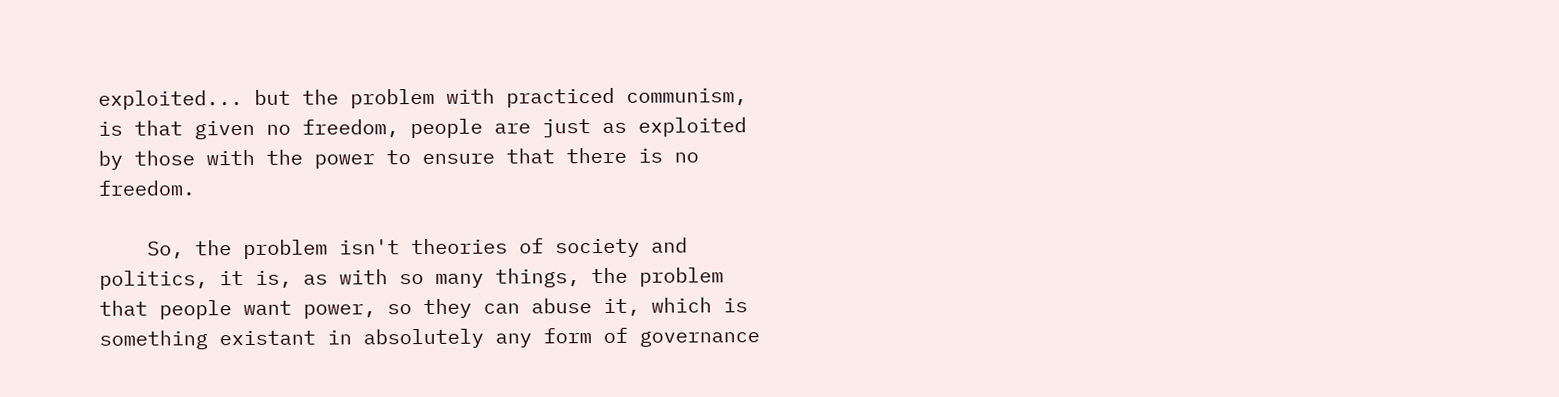exploited... but the problem with practiced communism, is that given no freedom, people are just as exploited by those with the power to ensure that there is no freedom.

    So, the problem isn't theories of society and politics, it is, as with so many things, the problem that people want power, so they can abuse it, which is something existant in absolutely any form of governance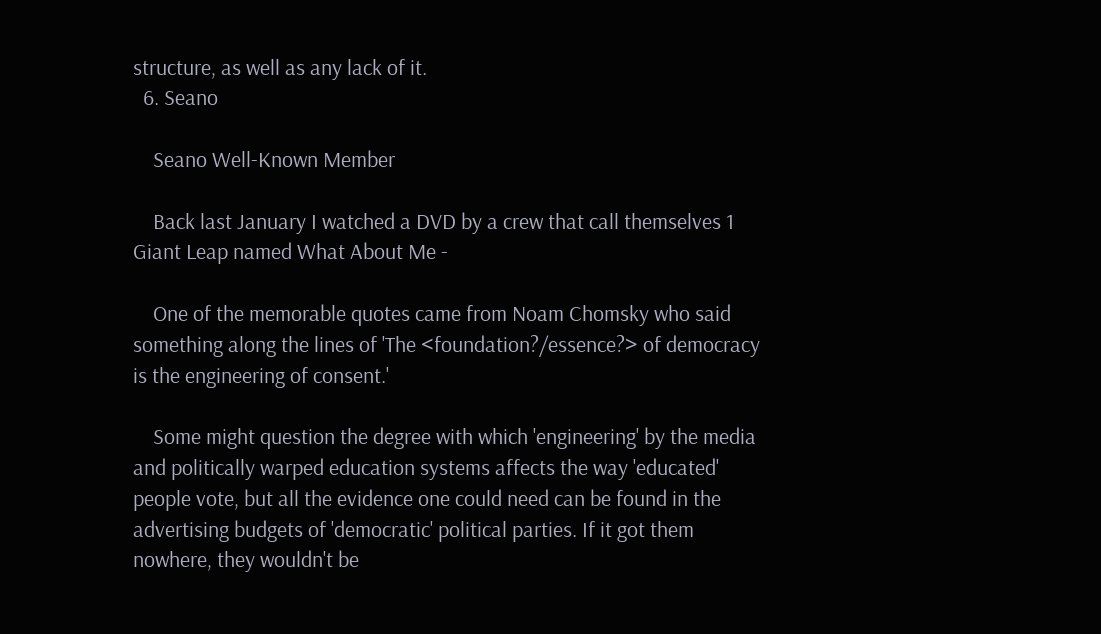structure, as well as any lack of it.
  6. Seano

    Seano Well-Known Member

    Back last January I watched a DVD by a crew that call themselves 1 Giant Leap named What About Me -

    One of the memorable quotes came from Noam Chomsky who said something along the lines of 'The <foundation?/essence?> of democracy is the engineering of consent.'

    Some might question the degree with which 'engineering' by the media and politically warped education systems affects the way 'educated' people vote, but all the evidence one could need can be found in the advertising budgets of 'democratic' political parties. If it got them nowhere, they wouldn't be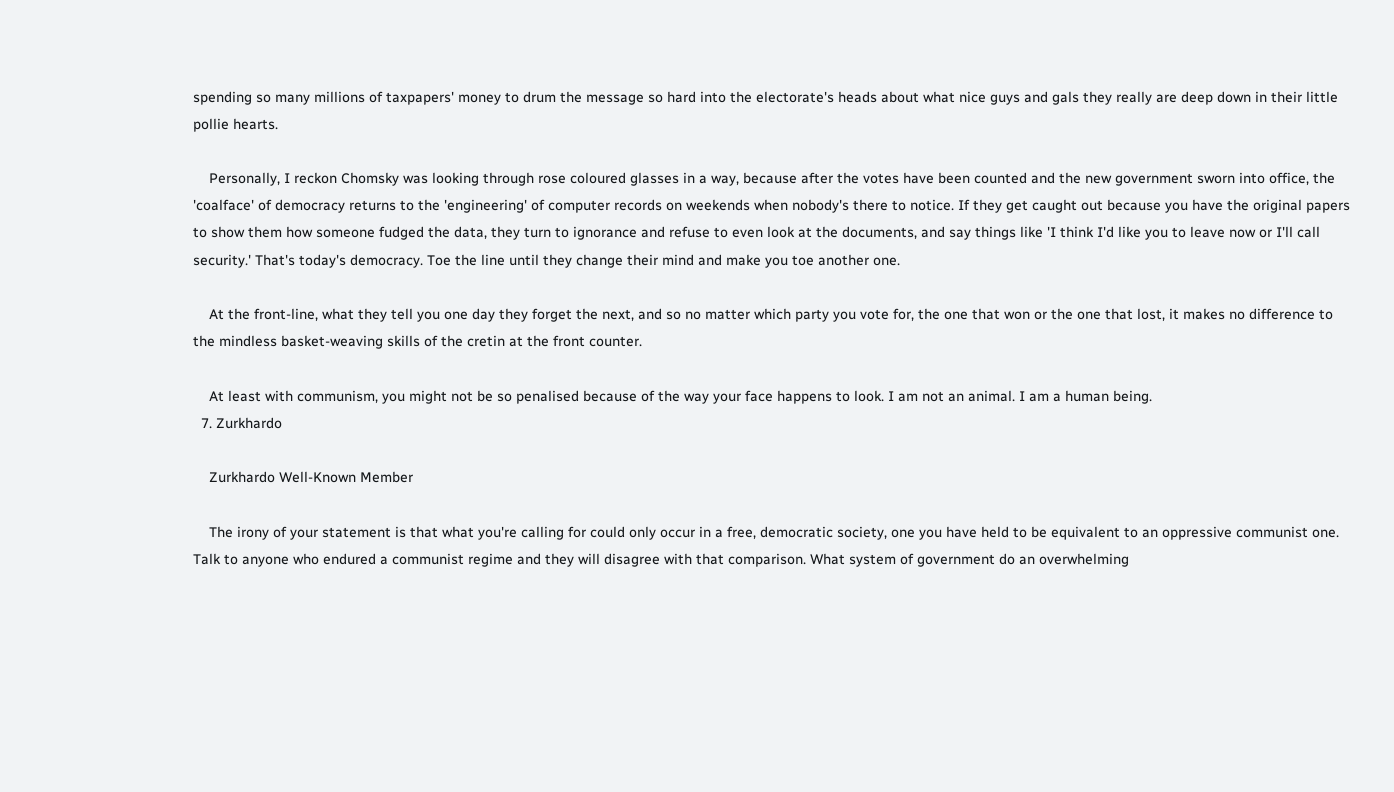spending so many millions of taxpapers' money to drum the message so hard into the electorate's heads about what nice guys and gals they really are deep down in their little pollie hearts.

    Personally, I reckon Chomsky was looking through rose coloured glasses in a way, because after the votes have been counted and the new government sworn into office, the 'coalface' of democracy returns to the 'engineering' of computer records on weekends when nobody's there to notice. If they get caught out because you have the original papers to show them how someone fudged the data, they turn to ignorance and refuse to even look at the documents, and say things like 'I think I'd like you to leave now or I'll call security.' That's today's democracy. Toe the line until they change their mind and make you toe another one.

    At the front-line, what they tell you one day they forget the next, and so no matter which party you vote for, the one that won or the one that lost, it makes no difference to the mindless basket-weaving skills of the cretin at the front counter.

    At least with communism, you might not be so penalised because of the way your face happens to look. I am not an animal. I am a human being.
  7. Zurkhardo

    Zurkhardo Well-Known Member

    The irony of your statement is that what you're calling for could only occur in a free, democratic society, one you have held to be equivalent to an oppressive communist one. Talk to anyone who endured a communist regime and they will disagree with that comparison. What system of government do an overwhelming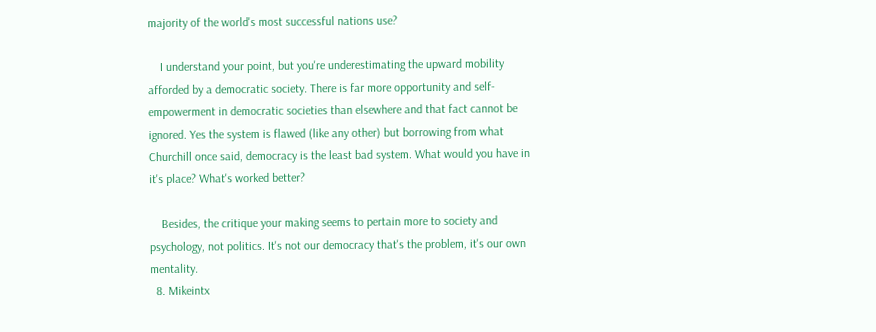majority of the world's most successful nations use?

    I understand your point, but you're underestimating the upward mobility afforded by a democratic society. There is far more opportunity and self-empowerment in democratic societies than elsewhere and that fact cannot be ignored. Yes the system is flawed (like any other) but borrowing from what Churchill once said, democracy is the least bad system. What would you have in it's place? What's worked better?

    Besides, the critique your making seems to pertain more to society and psychology, not politics. It's not our democracy that's the problem, it's our own mentality.
  8. Mikeintx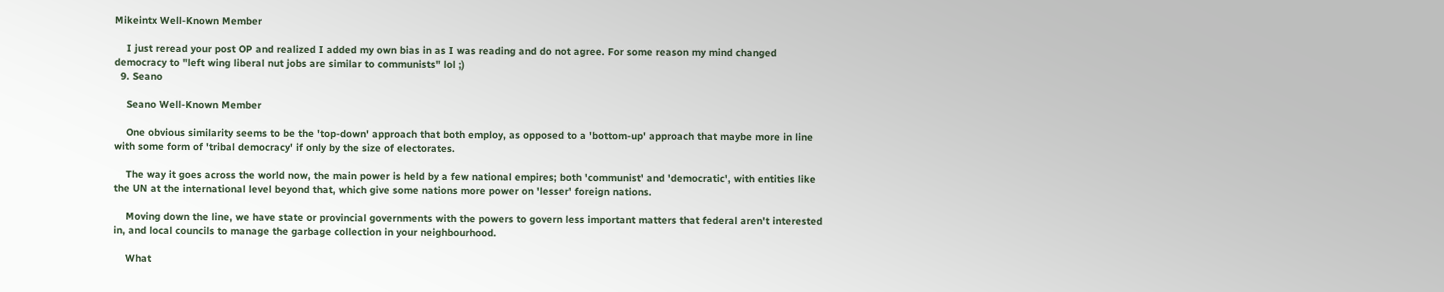Mikeintx Well-Known Member

    I just reread your post OP and realized I added my own bias in as I was reading and do not agree. For some reason my mind changed democracy to "left wing liberal nut jobs are similar to communists" lol ;)
  9. Seano

    Seano Well-Known Member

    One obvious similarity seems to be the 'top-down' approach that both employ, as opposed to a 'bottom-up' approach that maybe more in line with some form of 'tribal democracy' if only by the size of electorates.

    The way it goes across the world now, the main power is held by a few national empires; both 'communist' and 'democratic', with entities like the UN at the international level beyond that, which give some nations more power on 'lesser' foreign nations.

    Moving down the line, we have state or provincial governments with the powers to govern less important matters that federal aren't interested in, and local councils to manage the garbage collection in your neighbourhood.

    What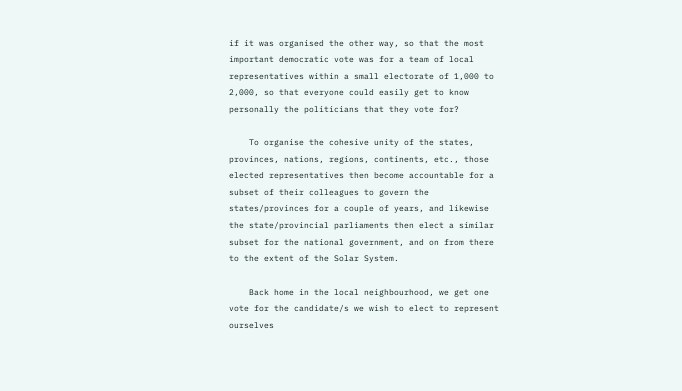if it was organised the other way, so that the most important democratic vote was for a team of local representatives within a small electorate of 1,000 to 2,000, so that everyone could easily get to know personally the politicians that they vote for?

    To organise the cohesive unity of the states, provinces, nations, regions, continents, etc., those elected representatives then become accountable for a subset of their colleagues to govern the states/provinces for a couple of years, and likewise the state/provincial parliaments then elect a similar subset for the national government, and on from there to the extent of the Solar System.

    Back home in the local neighbourhood, we get one vote for the candidate/s we wish to elect to represent ourselves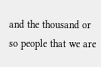and the thousand or so people that we are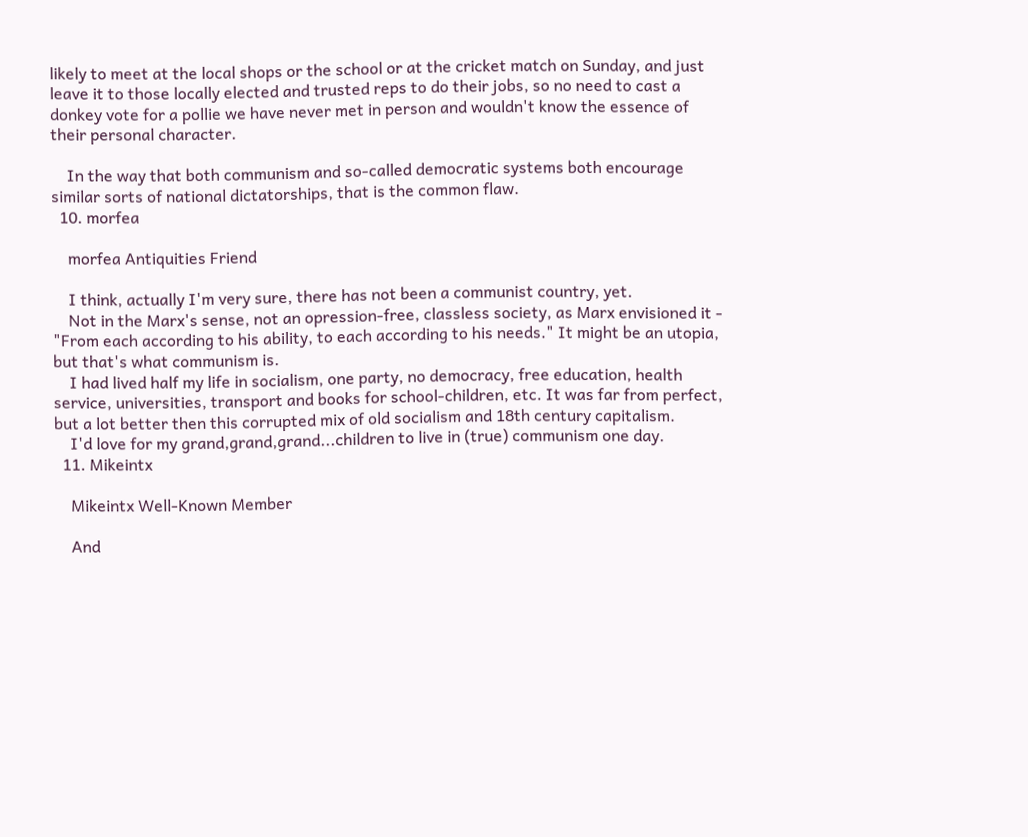likely to meet at the local shops or the school or at the cricket match on Sunday, and just leave it to those locally elected and trusted reps to do their jobs, so no need to cast a donkey vote for a pollie we have never met in person and wouldn't know the essence of their personal character.

    In the way that both communism and so-called democratic systems both encourage similar sorts of national dictatorships, that is the common flaw.
  10. morfea

    morfea Antiquities Friend

    I think, actually I'm very sure, there has not been a communist country, yet.
    Not in the Marx's sense, not an opression-free, classless society, as Marx envisioned it - "From each according to his ability, to each according to his needs." It might be an utopia, but that's what communism is.
    I had lived half my life in socialism, one party, no democracy, free education, health service, universities, transport and books for school-children, etc. It was far from perfect, but a lot better then this corrupted mix of old socialism and 18th century capitalism.
    I'd love for my grand,grand,grand...children to live in (true) communism one day.
  11. Mikeintx

    Mikeintx Well-Known Member

    And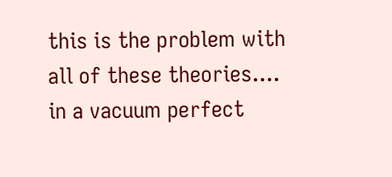this is the problem with all of these theories.... in a vacuum perfect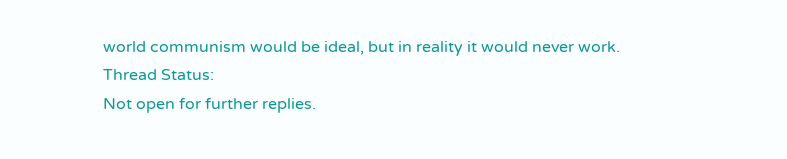world communism would be ideal, but in reality it would never work.
Thread Status:
Not open for further replies.